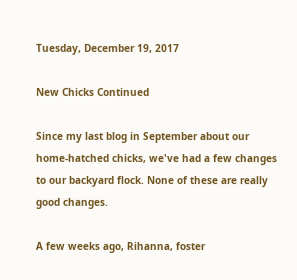Tuesday, December 19, 2017

New Chicks Continued

Since my last blog in September about our home-hatched chicks, we've had a few changes to our backyard flock. None of these are really good changes.

A few weeks ago, Rihanna, foster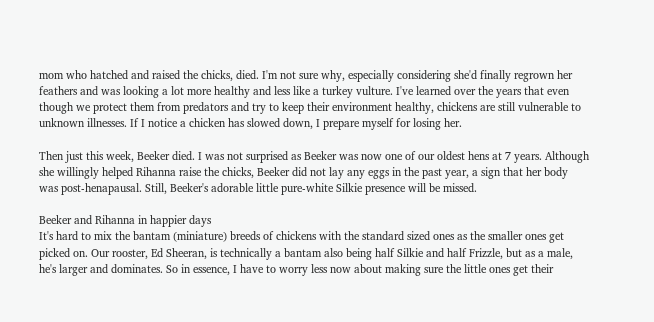mom who hatched and raised the chicks, died. I'm not sure why, especially considering she'd finally regrown her feathers and was looking a lot more healthy and less like a turkey vulture. I've learned over the years that even though we protect them from predators and try to keep their environment healthy, chickens are still vulnerable to unknown illnesses. If I notice a chicken has slowed down, I prepare myself for losing her.

Then just this week, Beeker died. I was not surprised as Beeker was now one of our oldest hens at 7 years. Although she willingly helped Rihanna raise the chicks, Beeker did not lay any eggs in the past year, a sign that her body was post-henapausal. Still, Beeker's adorable little pure-white Silkie presence will be missed.

Beeker and Rihanna in happier days
It's hard to mix the bantam (miniature) breeds of chickens with the standard sized ones as the smaller ones get picked on. Our rooster, Ed Sheeran, is technically a bantam also being half Silkie and half Frizzle, but as a male, he's larger and dominates. So in essence, I have to worry less now about making sure the little ones get their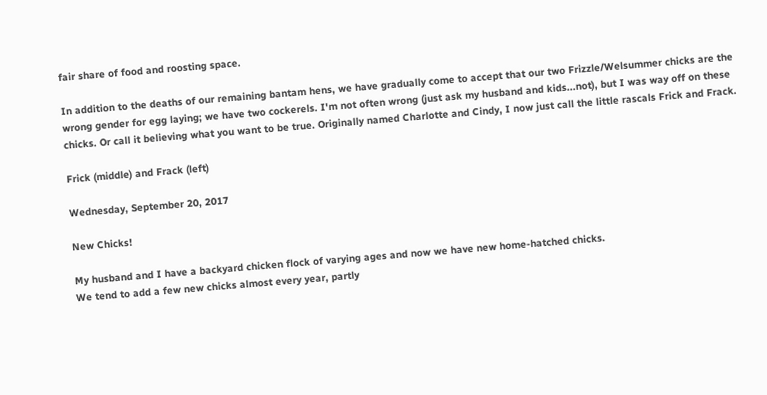fair share of food and roosting space.

In addition to the deaths of our remaining bantam hens, we have gradually come to accept that our two Frizzle/Welsummer chicks are the wrong gender for egg laying; we have two cockerels. I'm not often wrong (just ask my husband and kids...not), but I was way off on these chicks. Or call it believing what you want to be true. Originally named Charlotte and Cindy, I now just call the little rascals Frick and Frack.

Frick (middle) and Frack (left)

Wednesday, September 20, 2017

New Chicks!

My husband and I have a backyard chicken flock of varying ages and now we have new home-hatched chicks.
We tend to add a few new chicks almost every year, partly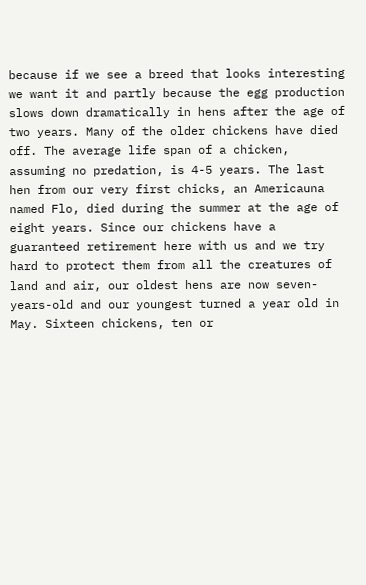because if we see a breed that looks interesting we want it and partly because the egg production slows down dramatically in hens after the age of two years. Many of the older chickens have died off. The average life span of a chicken, assuming no predation, is 4-5 years. The last hen from our very first chicks, an Americauna named Flo, died during the summer at the age of eight years. Since our chickens have a guaranteed retirement here with us and we try hard to protect them from all the creatures of land and air, our oldest hens are now seven-years-old and our youngest turned a year old in May. Sixteen chickens, ten or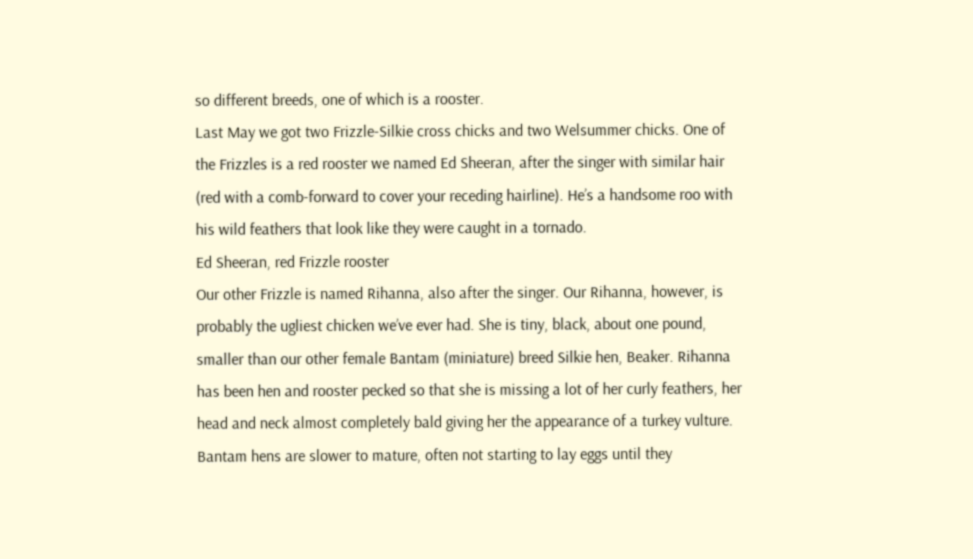so different breeds, one of which is a rooster.
Last May we got two Frizzle-Silkie cross chicks and two Welsummer chicks. One of the Frizzles is a red rooster we named Ed Sheeran, after the singer with similar hair (red with a comb-forward to cover your receding hairline). He’s a handsome roo with his wild feathers that look like they were caught in a tornado.
Ed Sheeran, red Frizzle rooster
Our other Frizzle is named Rihanna, also after the singer. Our Rihanna, however, is probably the ugliest chicken we’ve ever had. She is tiny, black, about one pound, smaller than our other female Bantam (miniature) breed Silkie hen, Beaker. Rihanna has been hen and rooster pecked so that she is missing a lot of her curly feathers, her head and neck almost completely bald giving her the appearance of a turkey vulture. Bantam hens are slower to mature, often not starting to lay eggs until they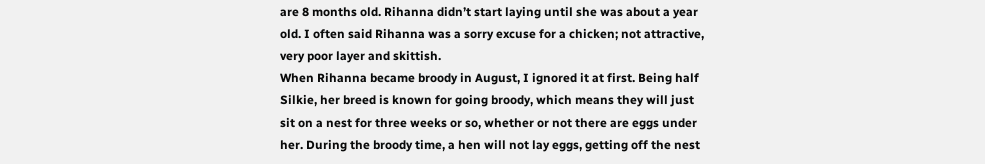are 8 months old. Rihanna didn’t start laying until she was about a year old. I often said Rihanna was a sorry excuse for a chicken; not attractive, very poor layer and skittish.
When Rihanna became broody in August, I ignored it at first. Being half Silkie, her breed is known for going broody, which means they will just sit on a nest for three weeks or so, whether or not there are eggs under her. During the broody time, a hen will not lay eggs, getting off the nest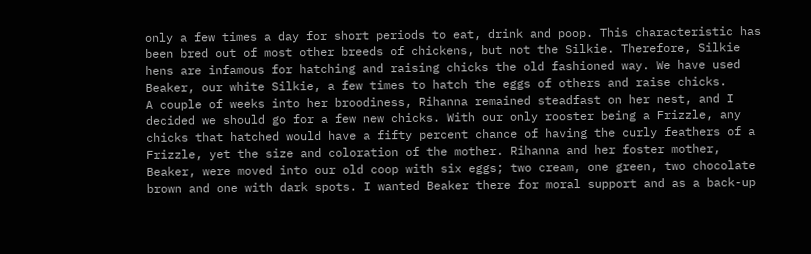only a few times a day for short periods to eat, drink and poop. This characteristic has been bred out of most other breeds of chickens, but not the Silkie. Therefore, Silkie hens are infamous for hatching and raising chicks the old fashioned way. We have used Beaker, our white Silkie, a few times to hatch the eggs of others and raise chicks.
A couple of weeks into her broodiness, Rihanna remained steadfast on her nest, and I decided we should go for a few new chicks. With our only rooster being a Frizzle, any chicks that hatched would have a fifty percent chance of having the curly feathers of a Frizzle, yet the size and coloration of the mother. Rihanna and her foster mother, Beaker, were moved into our old coop with six eggs; two cream, one green, two chocolate brown and one with dark spots. I wanted Beaker there for moral support and as a back-up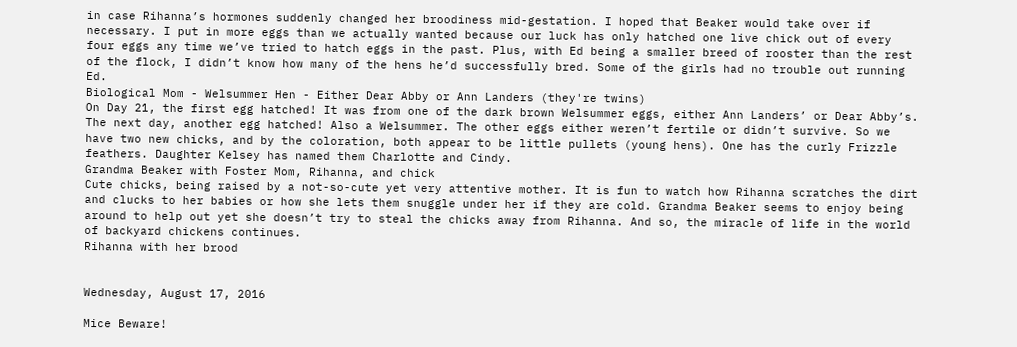in case Rihanna’s hormones suddenly changed her broodiness mid-gestation. I hoped that Beaker would take over if necessary. I put in more eggs than we actually wanted because our luck has only hatched one live chick out of every four eggs any time we’ve tried to hatch eggs in the past. Plus, with Ed being a smaller breed of rooster than the rest of the flock, I didn’t know how many of the hens he’d successfully bred. Some of the girls had no trouble out running Ed.
Biological Mom - Welsummer Hen - Either Dear Abby or Ann Landers (they're twins)
On Day 21, the first egg hatched! It was from one of the dark brown Welsummer eggs, either Ann Landers’ or Dear Abby’s. The next day, another egg hatched! Also a Welsummer. The other eggs either weren’t fertile or didn’t survive. So we have two new chicks, and by the coloration, both appear to be little pullets (young hens). One has the curly Frizzle feathers. Daughter Kelsey has named them Charlotte and Cindy.
Grandma Beaker with Foster Mom, Rihanna, and chick
Cute chicks, being raised by a not-so-cute yet very attentive mother. It is fun to watch how Rihanna scratches the dirt and clucks to her babies or how she lets them snuggle under her if they are cold. Grandma Beaker seems to enjoy being around to help out yet she doesn’t try to steal the chicks away from Rihanna. And so, the miracle of life in the world of backyard chickens continues.
Rihanna with her brood


Wednesday, August 17, 2016

Mice Beware!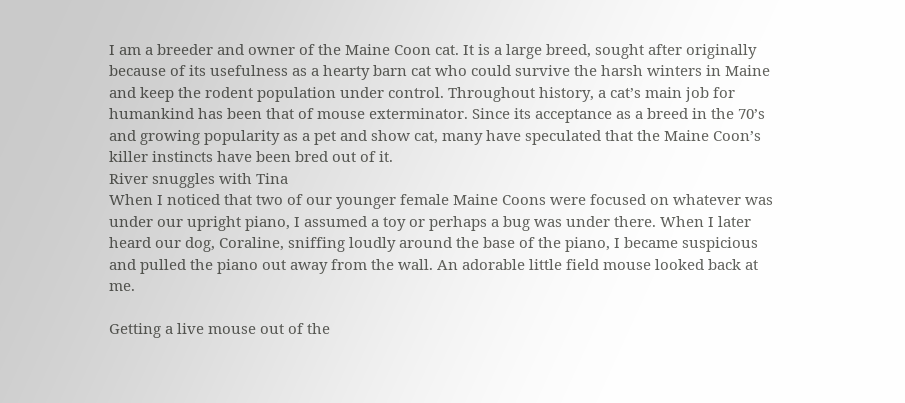I am a breeder and owner of the Maine Coon cat. It is a large breed, sought after originally because of its usefulness as a hearty barn cat who could survive the harsh winters in Maine and keep the rodent population under control. Throughout history, a cat’s main job for humankind has been that of mouse exterminator. Since its acceptance as a breed in the 70’s and growing popularity as a pet and show cat, many have speculated that the Maine Coon’s killer instincts have been bred out of it.
River snuggles with Tina
When I noticed that two of our younger female Maine Coons were focused on whatever was under our upright piano, I assumed a toy or perhaps a bug was under there. When I later heard our dog, Coraline, sniffing loudly around the base of the piano, I became suspicious and pulled the piano out away from the wall. An adorable little field mouse looked back at me.

Getting a live mouse out of the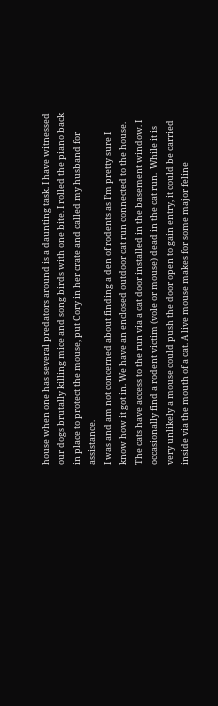house when one has several predators around is a daunting task. I have witnessed our dogs brutally killing mice and song birds with one bite. I rolled the piano back in place to protect the mouse, put Cory in her crate and called my husband for assistance.
I was and am not concerned about finding a den of rodents as I’m pretty sure I know how it got in. We have an enclosed outdoor cat run connected to the house. The cats have access to the run via a cat door installed in the basement window. I occasionally find a rodent victim (vole or mouse) dead in the cat run.  While it is very unlikely a mouse could push the door open to gain entry, it could be carried inside via the mouth of a cat. A live mouse makes for some major feline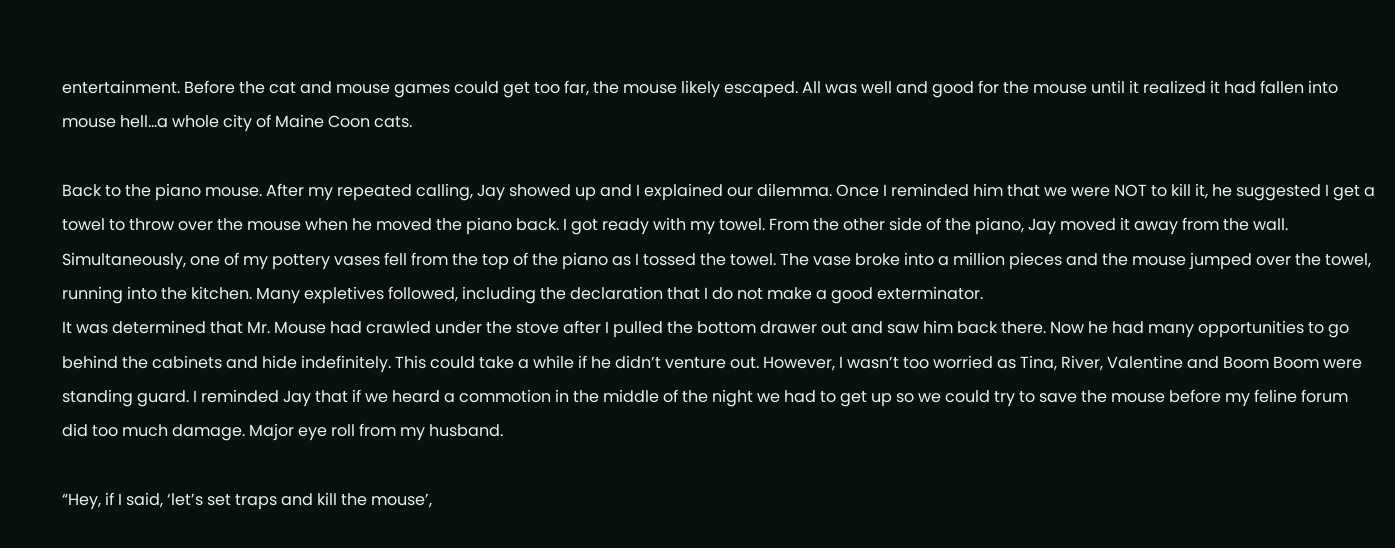entertainment. Before the cat and mouse games could get too far, the mouse likely escaped. All was well and good for the mouse until it realized it had fallen into mouse hell…a whole city of Maine Coon cats.

Back to the piano mouse. After my repeated calling, Jay showed up and I explained our dilemma. Once I reminded him that we were NOT to kill it, he suggested I get a towel to throw over the mouse when he moved the piano back. I got ready with my towel. From the other side of the piano, Jay moved it away from the wall. Simultaneously, one of my pottery vases fell from the top of the piano as I tossed the towel. The vase broke into a million pieces and the mouse jumped over the towel, running into the kitchen. Many expletives followed, including the declaration that I do not make a good exterminator.
It was determined that Mr. Mouse had crawled under the stove after I pulled the bottom drawer out and saw him back there. Now he had many opportunities to go behind the cabinets and hide indefinitely. This could take a while if he didn’t venture out. However, I wasn’t too worried as Tina, River, Valentine and Boom Boom were standing guard. I reminded Jay that if we heard a commotion in the middle of the night we had to get up so we could try to save the mouse before my feline forum did too much damage. Major eye roll from my husband.

“Hey, if I said, ‘let’s set traps and kill the mouse’,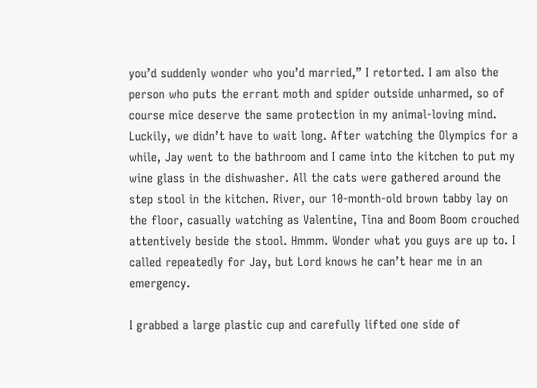you’d suddenly wonder who you’d married,” I retorted. I am also the person who puts the errant moth and spider outside unharmed, so of course mice deserve the same protection in my animal-loving mind.
Luckily, we didn’t have to wait long. After watching the Olympics for a while, Jay went to the bathroom and I came into the kitchen to put my wine glass in the dishwasher. All the cats were gathered around the step stool in the kitchen. River, our 10-month-old brown tabby lay on the floor, casually watching as Valentine, Tina and Boom Boom crouched attentively beside the stool. Hmmm. Wonder what you guys are up to. I called repeatedly for Jay, but Lord knows he can’t hear me in an emergency.

I grabbed a large plastic cup and carefully lifted one side of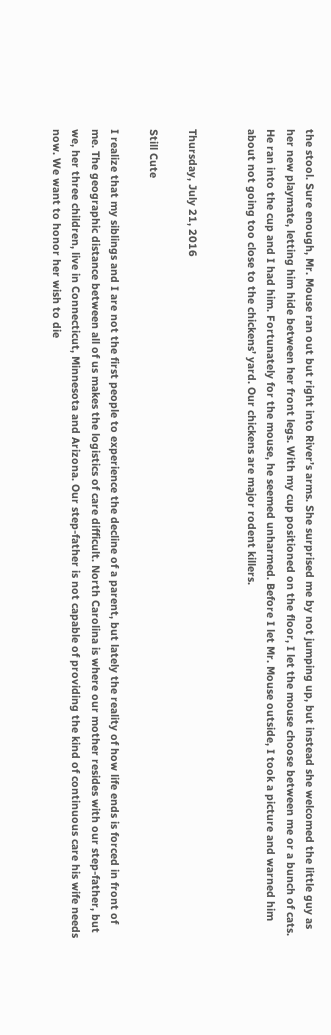the stool. Sure enough, Mr. Mouse ran out but right into River’s arms. She surprised me by not jumping up, but instead she welcomed the little guy as her new playmate, letting him hide between her front legs. With my cup positioned on the floor, I let the mouse choose between me or a bunch of cats. He ran into the cup and I had him. Fortunately for the mouse, he seemed unharmed. Before I let Mr. Mouse outside, I took a picture and warned him about not going too close to the chickens’ yard. Our chickens are major rodent killers.


Thursday, July 21, 2016

Still Cute

I realize that my siblings and I are not the first people to experience the decline of a parent, but lately the reality of how life ends is forced in front of me. The geographic distance between all of us makes the logistics of care difficult. North Carolina is where our mother resides with our step-father, but we, her three children, live in Connecticut, Minnesota and Arizona. Our step-father is not capable of providing the kind of continuous care his wife needs now. We want to honor her wish to die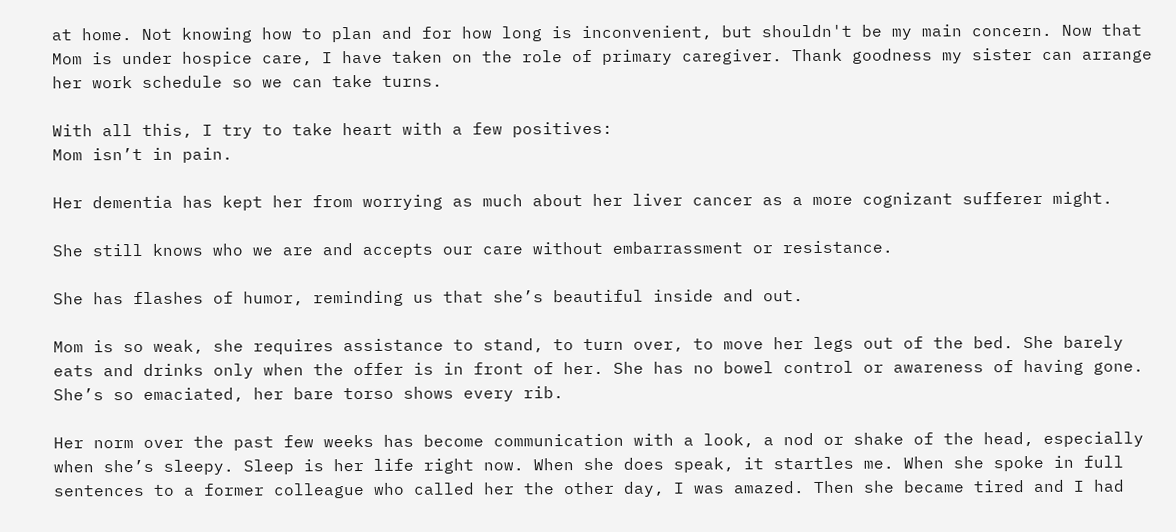at home. Not knowing how to plan and for how long is inconvenient, but shouldn't be my main concern. Now that Mom is under hospice care, I have taken on the role of primary caregiver. Thank goodness my sister can arrange her work schedule so we can take turns.

With all this, I try to take heart with a few positives:
Mom isn’t in pain.

Her dementia has kept her from worrying as much about her liver cancer as a more cognizant sufferer might.

She still knows who we are and accepts our care without embarrassment or resistance.

She has flashes of humor, reminding us that she’s beautiful inside and out.

Mom is so weak, she requires assistance to stand, to turn over, to move her legs out of the bed. She barely eats and drinks only when the offer is in front of her. She has no bowel control or awareness of having gone. She’s so emaciated, her bare torso shows every rib.

Her norm over the past few weeks has become communication with a look, a nod or shake of the head, especially when she’s sleepy. Sleep is her life right now. When she does speak, it startles me. When she spoke in full sentences to a former colleague who called her the other day, I was amazed. Then she became tired and I had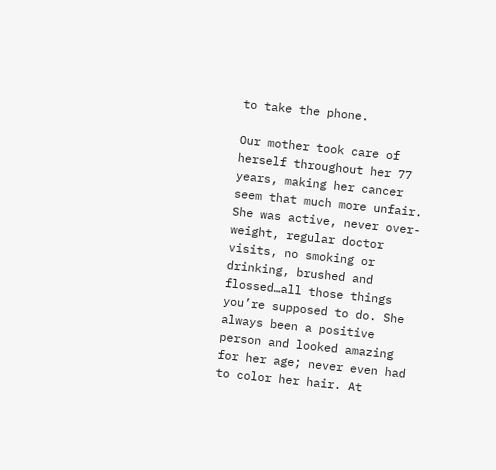to take the phone.

Our mother took care of herself throughout her 77 years, making her cancer seem that much more unfair. She was active, never over-weight, regular doctor visits, no smoking or drinking, brushed and flossed…all those things you’re supposed to do. She always been a positive person and looked amazing for her age; never even had to color her hair. At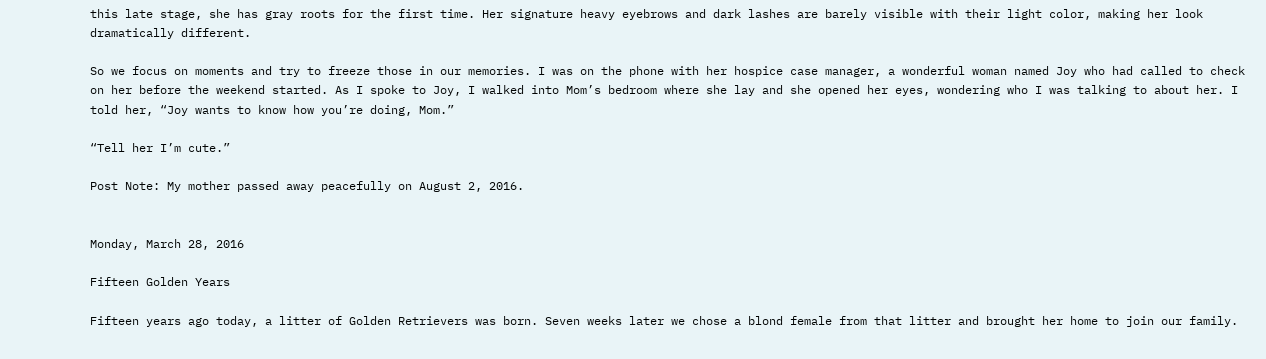this late stage, she has gray roots for the first time. Her signature heavy eyebrows and dark lashes are barely visible with their light color, making her look dramatically different.

So we focus on moments and try to freeze those in our memories. I was on the phone with her hospice case manager, a wonderful woman named Joy who had called to check on her before the weekend started. As I spoke to Joy, I walked into Mom’s bedroom where she lay and she opened her eyes, wondering who I was talking to about her. I told her, “Joy wants to know how you’re doing, Mom.”

“Tell her I’m cute.”

Post Note: My mother passed away peacefully on August 2, 2016.


Monday, March 28, 2016

Fifteen Golden Years

Fifteen years ago today, a litter of Golden Retrievers was born. Seven weeks later we chose a blond female from that litter and brought her home to join our family.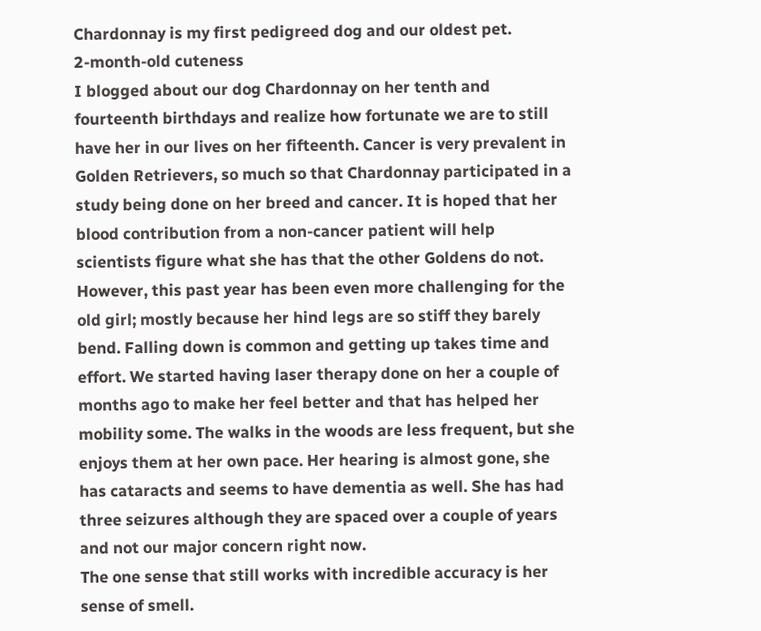Chardonnay is my first pedigreed dog and our oldest pet.
2-month-old cuteness
I blogged about our dog Chardonnay on her tenth and fourteenth birthdays and realize how fortunate we are to still have her in our lives on her fifteenth. Cancer is very prevalent in Golden Retrievers, so much so that Chardonnay participated in a study being done on her breed and cancer. It is hoped that her blood contribution from a non-cancer patient will help scientists figure what she has that the other Goldens do not.
However, this past year has been even more challenging for the old girl; mostly because her hind legs are so stiff they barely bend. Falling down is common and getting up takes time and effort. We started having laser therapy done on her a couple of months ago to make her feel better and that has helped her mobility some. The walks in the woods are less frequent, but she enjoys them at her own pace. Her hearing is almost gone, she has cataracts and seems to have dementia as well. She has had three seizures although they are spaced over a couple of years and not our major concern right now.
The one sense that still works with incredible accuracy is her sense of smell.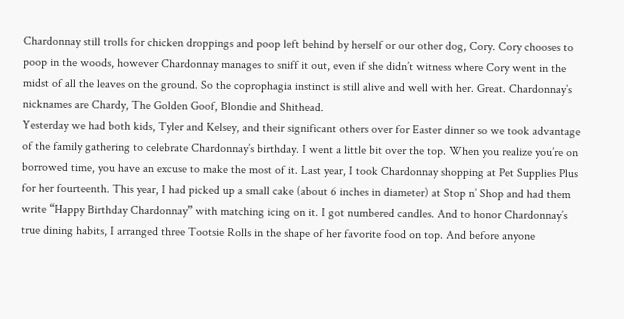Chardonnay still trolls for chicken droppings and poop left behind by herself or our other dog, Cory. Cory chooses to poop in the woods, however Chardonnay manages to sniff it out, even if she didn’t witness where Cory went in the midst of all the leaves on the ground. So the coprophagia instinct is still alive and well with her. Great. Chardonnay’s nicknames are Chardy, The Golden Goof, Blondie and Shithead.
Yesterday we had both kids, Tyler and Kelsey, and their significant others over for Easter dinner so we took advantage of the family gathering to celebrate Chardonnay’s birthday. I went a little bit over the top. When you realize you’re on borrowed time, you have an excuse to make the most of it. Last year, I took Chardonnay shopping at Pet Supplies Plus for her fourteenth. This year, I had picked up a small cake (about 6 inches in diameter) at Stop n’ Shop and had them write “Happy Birthday Chardonnay” with matching icing on it. I got numbered candles. And to honor Chardonnay’s true dining habits, I arranged three Tootsie Rolls in the shape of her favorite food on top. And before anyone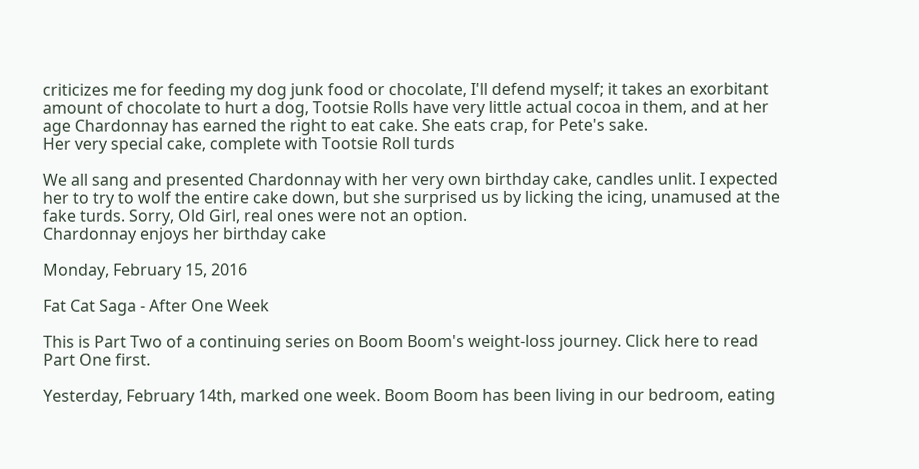criticizes me for feeding my dog junk food or chocolate, I'll defend myself; it takes an exorbitant amount of chocolate to hurt a dog, Tootsie Rolls have very little actual cocoa in them, and at her age Chardonnay has earned the right to eat cake. She eats crap, for Pete's sake.
Her very special cake, complete with Tootsie Roll turds

We all sang and presented Chardonnay with her very own birthday cake, candles unlit. I expected her to try to wolf the entire cake down, but she surprised us by licking the icing, unamused at the fake turds. Sorry, Old Girl, real ones were not an option.
Chardonnay enjoys her birthday cake

Monday, February 15, 2016

Fat Cat Saga - After One Week

This is Part Two of a continuing series on Boom Boom's weight-loss journey. Click here to read Part One first.

Yesterday, February 14th, marked one week. Boom Boom has been living in our bedroom, eating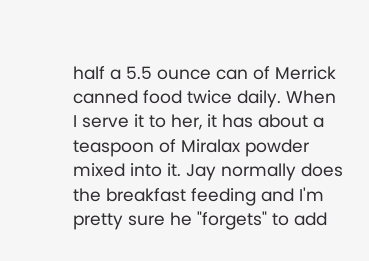half a 5.5 ounce can of Merrick canned food twice daily. When I serve it to her, it has about a teaspoon of Miralax powder mixed into it. Jay normally does the breakfast feeding and I'm pretty sure he "forgets" to add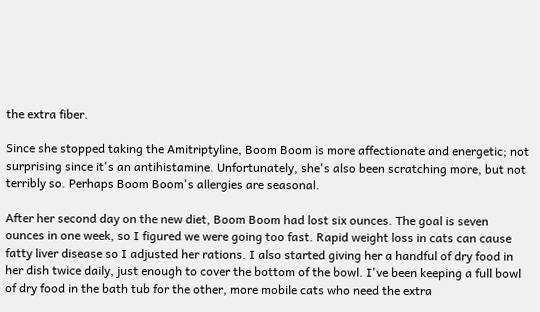the extra fiber.

Since she stopped taking the Amitriptyline, Boom Boom is more affectionate and energetic; not surprising since it's an antihistamine. Unfortunately, she's also been scratching more, but not terribly so. Perhaps Boom Boom's allergies are seasonal.

After her second day on the new diet, Boom Boom had lost six ounces. The goal is seven ounces in one week, so I figured we were going too fast. Rapid weight loss in cats can cause fatty liver disease so I adjusted her rations. I also started giving her a handful of dry food in her dish twice daily, just enough to cover the bottom of the bowl. I've been keeping a full bowl of dry food in the bath tub for the other, more mobile cats who need the extra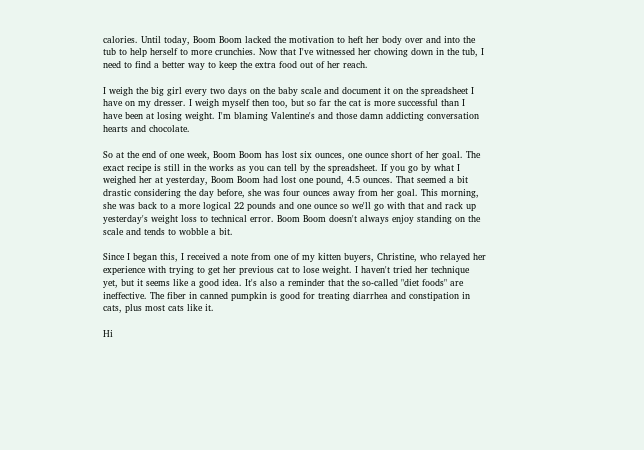calories. Until today, Boom Boom lacked the motivation to heft her body over and into the tub to help herself to more crunchies. Now that I've witnessed her chowing down in the tub, I need to find a better way to keep the extra food out of her reach.

I weigh the big girl every two days on the baby scale and document it on the spreadsheet I have on my dresser. I weigh myself then too, but so far the cat is more successful than I have been at losing weight. I'm blaming Valentine's and those damn addicting conversation hearts and chocolate.

So at the end of one week, Boom Boom has lost six ounces, one ounce short of her goal. The exact recipe is still in the works as you can tell by the spreadsheet. If you go by what I weighed her at yesterday, Boom Boom had lost one pound, 4.5 ounces. That seemed a bit drastic considering the day before, she was four ounces away from her goal. This morning, she was back to a more logical 22 pounds and one ounce so we'll go with that and rack up yesterday's weight loss to technical error. Boom Boom doesn't always enjoy standing on the scale and tends to wobble a bit.

Since I began this, I received a note from one of my kitten buyers, Christine, who relayed her experience with trying to get her previous cat to lose weight. I haven't tried her technique yet, but it seems like a good idea. It's also a reminder that the so-called "diet foods" are ineffective. The fiber in canned pumpkin is good for treating diarrhea and constipation in cats, plus most cats like it.

Hi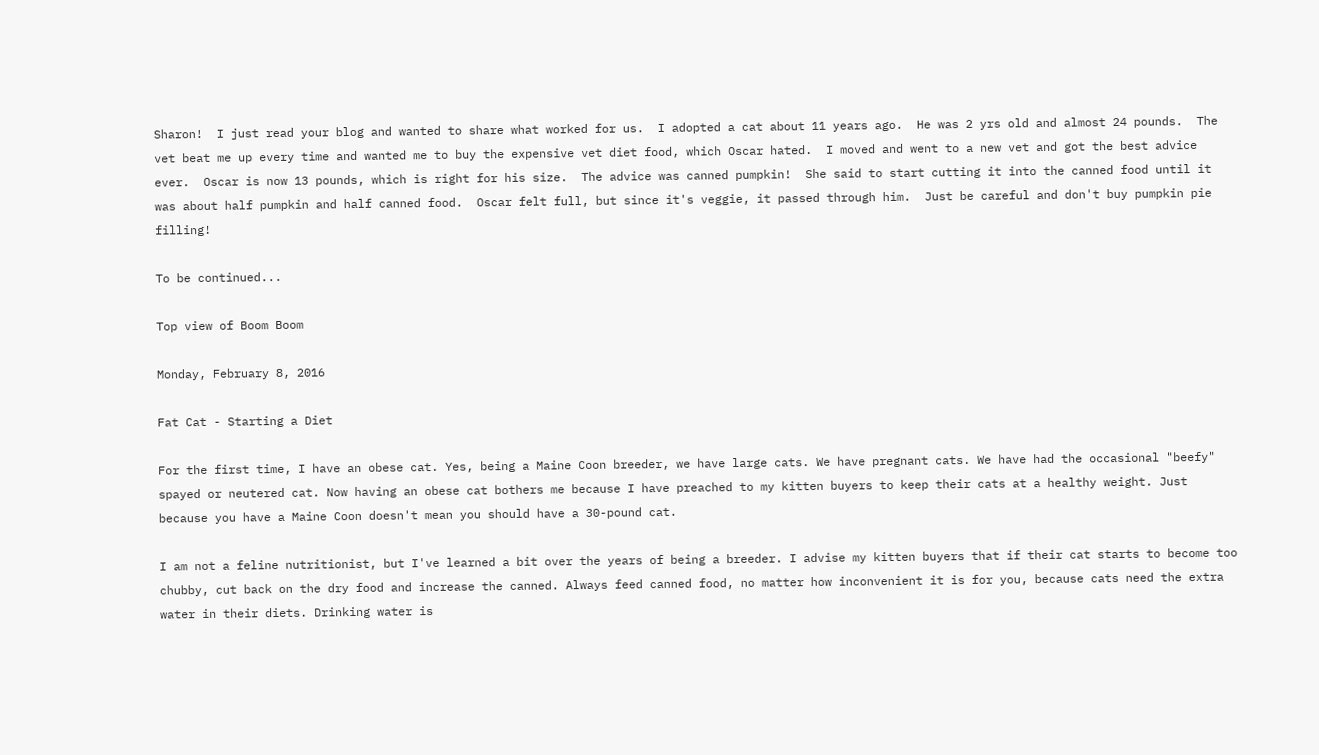Sharon!  I just read your blog and wanted to share what worked for us.  I adopted a cat about 11 years ago.  He was 2 yrs old and almost 24 pounds.  The vet beat me up every time and wanted me to buy the expensive vet diet food, which Oscar hated.  I moved and went to a new vet and got the best advice ever.  Oscar is now 13 pounds, which is right for his size.  The advice was canned pumpkin!  She said to start cutting it into the canned food until it was about half pumpkin and half canned food.  Oscar felt full, but since it's veggie, it passed through him.  Just be careful and don't buy pumpkin pie filling!

To be continued...

Top view of Boom Boom

Monday, February 8, 2016

Fat Cat - Starting a Diet

For the first time, I have an obese cat. Yes, being a Maine Coon breeder, we have large cats. We have pregnant cats. We have had the occasional "beefy" spayed or neutered cat. Now having an obese cat bothers me because I have preached to my kitten buyers to keep their cats at a healthy weight. Just because you have a Maine Coon doesn't mean you should have a 30-pound cat.

I am not a feline nutritionist, but I've learned a bit over the years of being a breeder. I advise my kitten buyers that if their cat starts to become too chubby, cut back on the dry food and increase the canned. Always feed canned food, no matter how inconvenient it is for you, because cats need the extra water in their diets. Drinking water is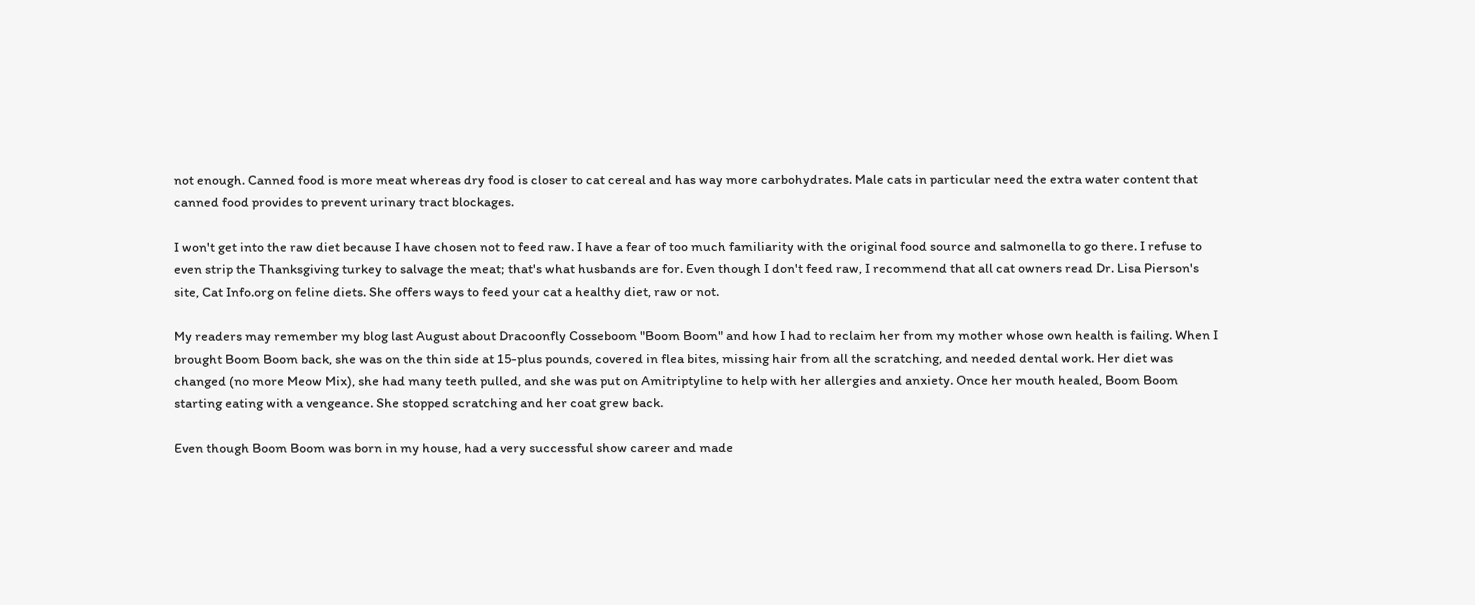not enough. Canned food is more meat whereas dry food is closer to cat cereal and has way more carbohydrates. Male cats in particular need the extra water content that canned food provides to prevent urinary tract blockages.

I won't get into the raw diet because I have chosen not to feed raw. I have a fear of too much familiarity with the original food source and salmonella to go there. I refuse to even strip the Thanksgiving turkey to salvage the meat; that's what husbands are for. Even though I don't feed raw, I recommend that all cat owners read Dr. Lisa Pierson's site, Cat Info.org on feline diets. She offers ways to feed your cat a healthy diet, raw or not.

My readers may remember my blog last August about Dracoonfly Cosseboom "Boom Boom" and how I had to reclaim her from my mother whose own health is failing. When I brought Boom Boom back, she was on the thin side at 15-plus pounds, covered in flea bites, missing hair from all the scratching, and needed dental work. Her diet was changed (no more Meow Mix), she had many teeth pulled, and she was put on Amitriptyline to help with her allergies and anxiety. Once her mouth healed, Boom Boom starting eating with a vengeance. She stopped scratching and her coat grew back.

Even though Boom Boom was born in my house, had a very successful show career and made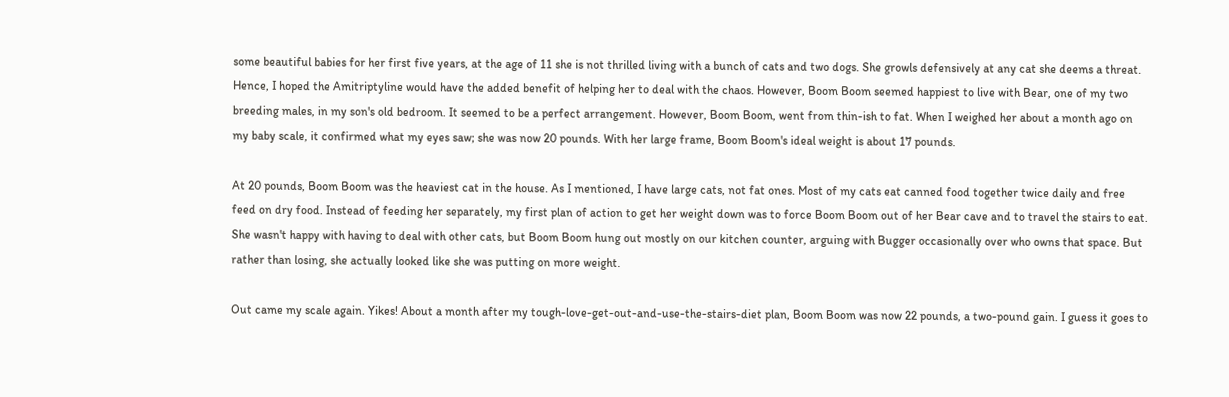some beautiful babies for her first five years, at the age of 11 she is not thrilled living with a bunch of cats and two dogs. She growls defensively at any cat she deems a threat. Hence, I hoped the Amitriptyline would have the added benefit of helping her to deal with the chaos. However, Boom Boom seemed happiest to live with Bear, one of my two breeding males, in my son's old bedroom. It seemed to be a perfect arrangement. However, Boom Boom, went from thin-ish to fat. When I weighed her about a month ago on my baby scale, it confirmed what my eyes saw; she was now 20 pounds. With her large frame, Boom Boom's ideal weight is about 17 pounds.

At 20 pounds, Boom Boom was the heaviest cat in the house. As I mentioned, I have large cats, not fat ones. Most of my cats eat canned food together twice daily and free feed on dry food. Instead of feeding her separately, my first plan of action to get her weight down was to force Boom Boom out of her Bear cave and to travel the stairs to eat. She wasn't happy with having to deal with other cats, but Boom Boom hung out mostly on our kitchen counter, arguing with Bugger occasionally over who owns that space. But rather than losing, she actually looked like she was putting on more weight.

Out came my scale again. Yikes! About a month after my tough-love-get-out-and-use-the-stairs-diet plan, Boom Boom was now 22 pounds, a two-pound gain. I guess it goes to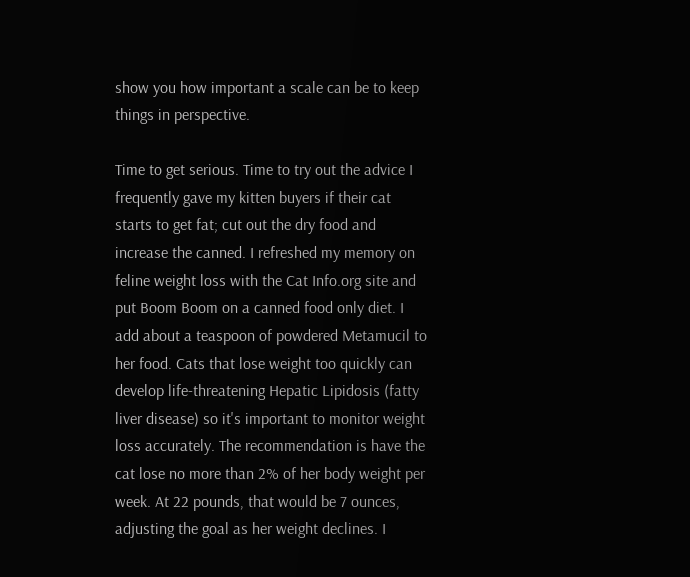show you how important a scale can be to keep things in perspective.

Time to get serious. Time to try out the advice I frequently gave my kitten buyers if their cat starts to get fat; cut out the dry food and increase the canned. I refreshed my memory on feline weight loss with the Cat Info.org site and put Boom Boom on a canned food only diet. I add about a teaspoon of powdered Metamucil to her food. Cats that lose weight too quickly can develop life-threatening Hepatic Lipidosis (fatty liver disease) so it's important to monitor weight loss accurately. The recommendation is have the cat lose no more than 2% of her body weight per week. At 22 pounds, that would be 7 ounces, adjusting the goal as her weight declines. I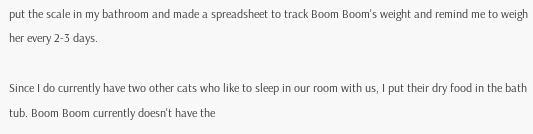put the scale in my bathroom and made a spreadsheet to track Boom Boom's weight and remind me to weigh her every 2-3 days.

Since I do currently have two other cats who like to sleep in our room with us, I put their dry food in the bath tub. Boom Boom currently doesn't have the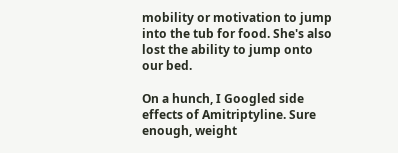mobility or motivation to jump into the tub for food. She's also lost the ability to jump onto our bed.

On a hunch, I Googled side effects of Amitriptyline. Sure enough, weight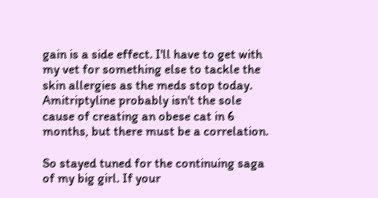gain is a side effect. I'll have to get with my vet for something else to tackle the skin allergies as the meds stop today. Amitriptyline probably isn't the sole cause of creating an obese cat in 6 months, but there must be a correlation.

So stayed tuned for the continuing saga of my big girl. If your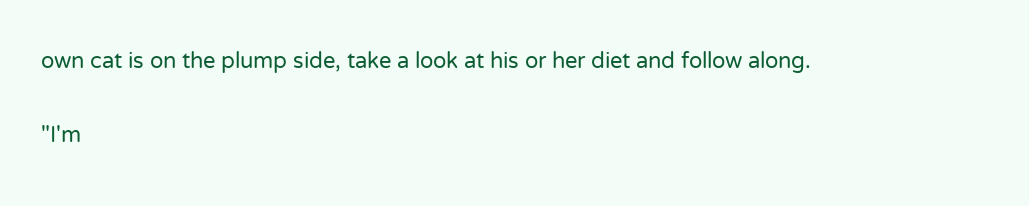own cat is on the plump side, take a look at his or her diet and follow along.

"I'm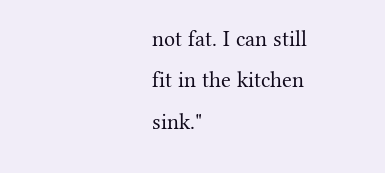not fat. I can still fit in the kitchen sink."